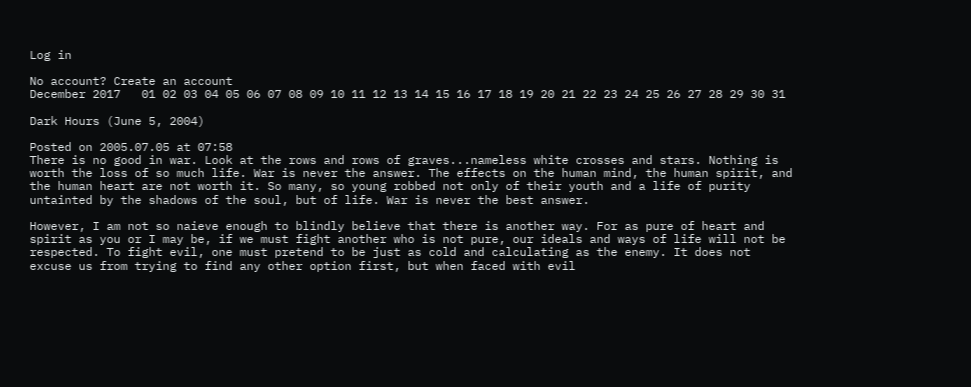Log in

No account? Create an account
December 2017   01 02 03 04 05 06 07 08 09 10 11 12 13 14 15 16 17 18 19 20 21 22 23 24 25 26 27 28 29 30 31

Dark Hours (June 5, 2004)

Posted on 2005.07.05 at 07:58
There is no good in war. Look at the rows and rows of graves...nameless white crosses and stars. Nothing is worth the loss of so much life. War is never the answer. The effects on the human mind, the human spirit, and the human heart are not worth it. So many, so young robbed not only of their youth and a life of purity untainted by the shadows of the soul, but of life. War is never the best answer.

However, I am not so naieve enough to blindly believe that there is another way. For as pure of heart and spirit as you or I may be, if we must fight another who is not pure, our ideals and ways of life will not be respected. To fight evil, one must pretend to be just as cold and calculating as the enemy. It does not excuse us from trying to find any other option first, but when faced with evil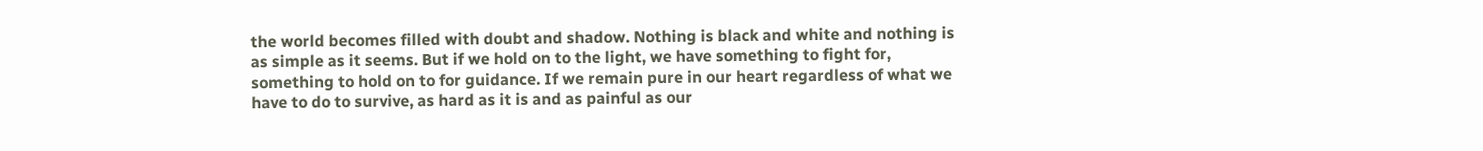the world becomes filled with doubt and shadow. Nothing is black and white and nothing is as simple as it seems. But if we hold on to the light, we have something to fight for, something to hold on to for guidance. If we remain pure in our heart regardless of what we have to do to survive, as hard as it is and as painful as our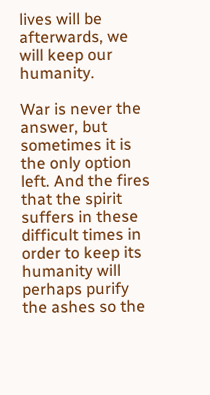lives will be afterwards, we will keep our humanity.

War is never the answer, but sometimes it is the only option left. And the fires that the spirit suffers in these difficult times in order to keep its humanity will perhaps purify the ashes so the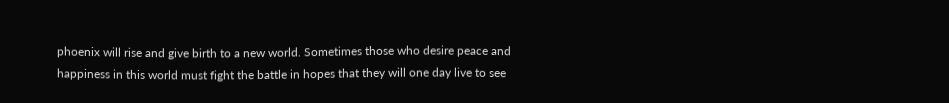phoenix will rise and give birth to a new world. Sometimes those who desire peace and happiness in this world must fight the battle in hopes that they will one day live to see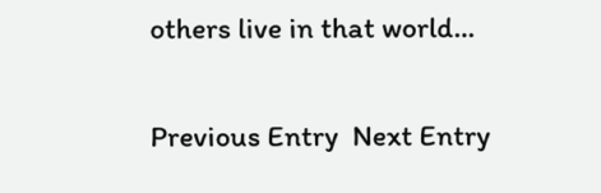others live in that world...

Previous Entry  Next Entry